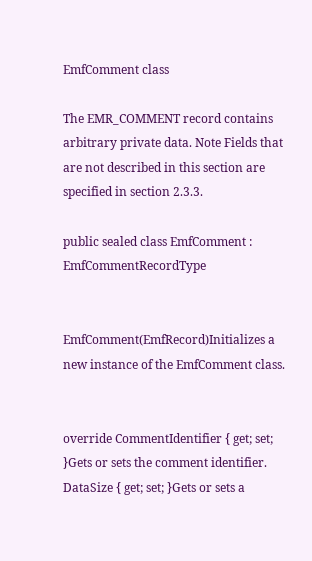EmfComment class

The EMR_COMMENT record contains arbitrary private data. Note Fields that are not described in this section are specified in section 2.3.3.

public sealed class EmfComment : EmfCommentRecordType


EmfComment(EmfRecord)Initializes a new instance of the EmfComment class.


override CommentIdentifier { get; set; }Gets or sets the comment identifier.
DataSize { get; set; }Gets or sets a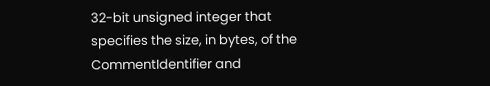32-bit unsigned integer that specifies the size, in bytes, of the CommentIdentifier and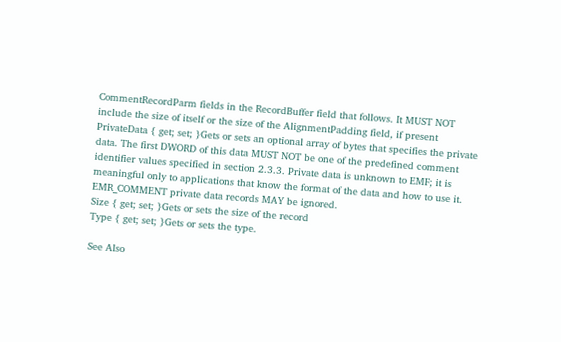CommentRecordParm fields in the RecordBuffer field that follows. It MUST NOT include the size of itself or the size of the AlignmentPadding field, if present
PrivateData { get; set; }Gets or sets an optional array of bytes that specifies the private data. The first DWORD of this data MUST NOT be one of the predefined comment identifier values specified in section 2.3.3. Private data is unknown to EMF; it is meaningful only to applications that know the format of the data and how to use it. EMR_COMMENT private data records MAY be ignored.
Size { get; set; }Gets or sets the size of the record
Type { get; set; }Gets or sets the type.

See Also